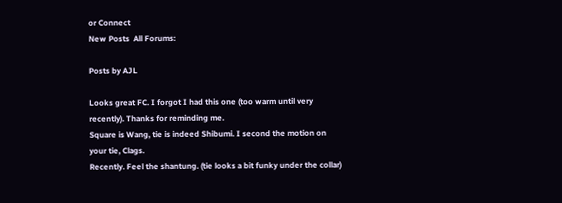or Connect
New Posts  All Forums:

Posts by AJL

Looks great FC. I forgot I had this one (too warm until very recently). Thanks for reminding me.
Square is Wang, tie is indeed Shibumi. I second the motion on your tie, Clags.
Recently. Feel the shantung. (tie looks a bit funky under the collar)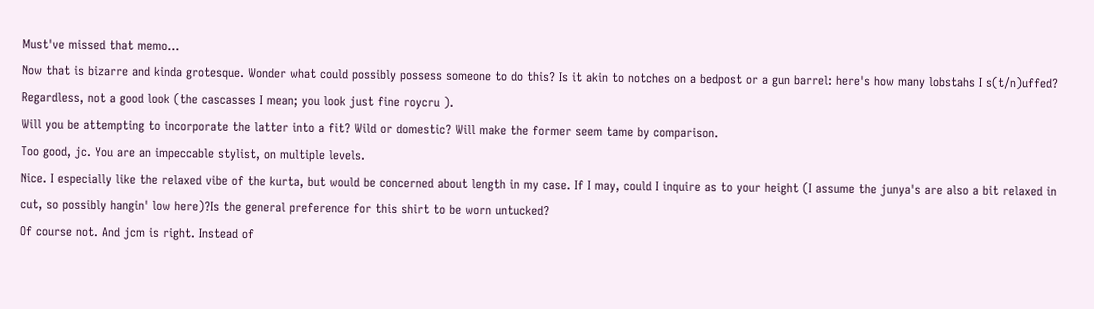Must've missed that memo...
Now that is bizarre and kinda grotesque. Wonder what could possibly possess someone to do this? Is it akin to notches on a bedpost or a gun barrel: here's how many lobstahs I s(t/n)uffed? Regardless, not a good look (the cascasses I mean; you look just fine roycru ).
Will you be attempting to incorporate the latter into a fit? Wild or domestic? Will make the former seem tame by comparison.
Too good, jc. You are an impeccable stylist, on multiple levels.
Nice. I especially like the relaxed vibe of the kurta, but would be concerned about length in my case. If I may, could I inquire as to your height (I assume the junya's are also a bit relaxed in cut, so possibly hangin' low here)?Is the general preference for this shirt to be worn untucked?
Of course not. And jcm is right. Instead of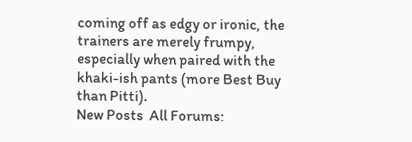coming off as edgy or ironic, the trainers are merely frumpy, especially when paired with the khaki-ish pants (more Best Buy than Pitti).
New Posts  All Forums: